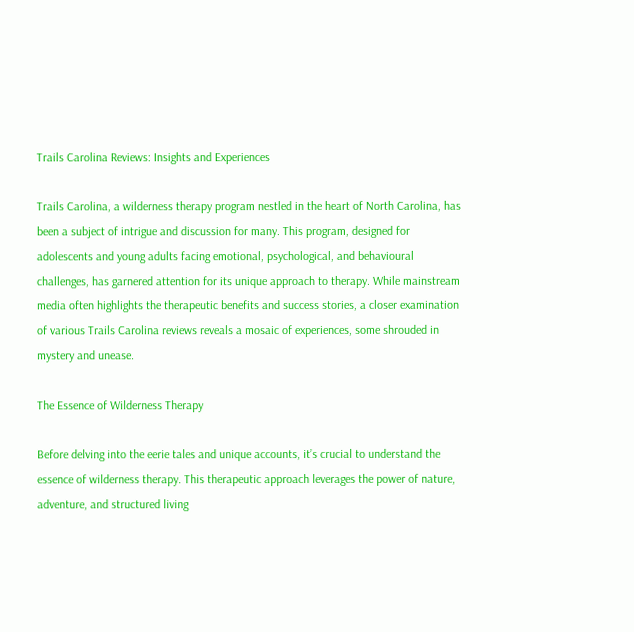Trails Carolina Reviews: Insights and Experiences

Trails Carolina, a wilderness therapy program nestled in the heart of North Carolina, has been a subject of intrigue and discussion for many. This program, designed for adolescents and young adults facing emotional, psychological, and behavioural challenges, has garnered attention for its unique approach to therapy. While mainstream media often highlights the therapeutic benefits and success stories, a closer examination of various Trails Carolina reviews reveals a mosaic of experiences, some shrouded in mystery and unease.

The Essence of Wilderness Therapy

Before delving into the eerie tales and unique accounts, it’s crucial to understand the essence of wilderness therapy. This therapeutic approach leverages the power of nature, adventure, and structured living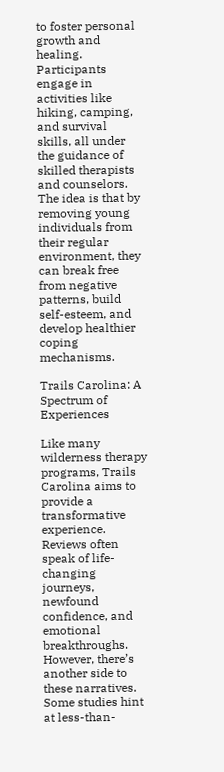to foster personal growth and healing. Participants engage in activities like hiking, camping, and survival skills, all under the guidance of skilled therapists and counselors. The idea is that by removing young individuals from their regular environment, they can break free from negative patterns, build self-esteem, and develop healthier coping mechanisms.

Trails Carolina: A Spectrum of Experiences

Like many wilderness therapy programs, Trails Carolina aims to provide a transformative experience. Reviews often speak of life-changing journeys, newfound confidence, and emotional breakthroughs. However, there’s another side to these narratives. Some studies hint at less-than-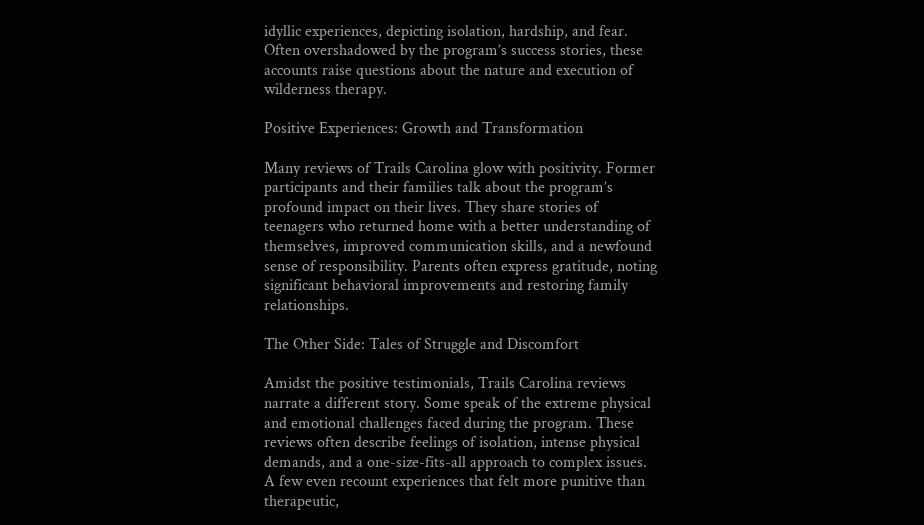idyllic experiences, depicting isolation, hardship, and fear. Often overshadowed by the program’s success stories, these accounts raise questions about the nature and execution of wilderness therapy.

Positive Experiences: Growth and Transformation

Many reviews of Trails Carolina glow with positivity. Former participants and their families talk about the program’s profound impact on their lives. They share stories of teenagers who returned home with a better understanding of themselves, improved communication skills, and a newfound sense of responsibility. Parents often express gratitude, noting significant behavioral improvements and restoring family relationships.

The Other Side: Tales of Struggle and Discomfort

Amidst the positive testimonials, Trails Carolina reviews narrate a different story. Some speak of the extreme physical and emotional challenges faced during the program. These reviews often describe feelings of isolation, intense physical demands, and a one-size-fits-all approach to complex issues. A few even recount experiences that felt more punitive than therapeutic,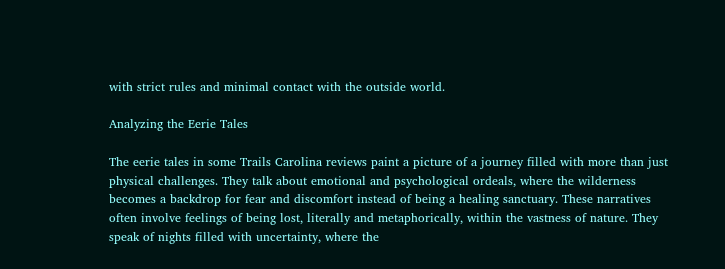with strict rules and minimal contact with the outside world.

Analyzing the Eerie Tales

The eerie tales in some Trails Carolina reviews paint a picture of a journey filled with more than just physical challenges. They talk about emotional and psychological ordeals, where the wilderness becomes a backdrop for fear and discomfort instead of being a healing sanctuary. These narratives often involve feelings of being lost, literally and metaphorically, within the vastness of nature. They speak of nights filled with uncertainty, where the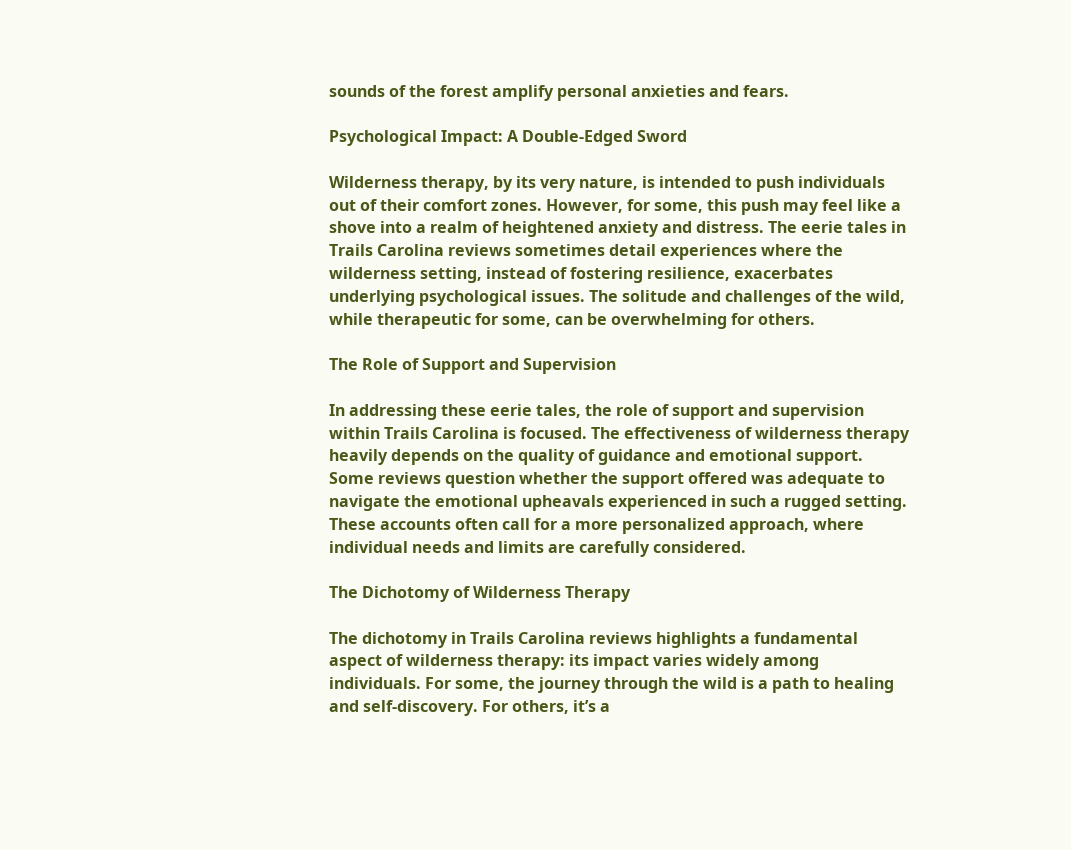sounds of the forest amplify personal anxieties and fears.

Psychological Impact: A Double-Edged Sword

Wilderness therapy, by its very nature, is intended to push individuals out of their comfort zones. However, for some, this push may feel like a shove into a realm of heightened anxiety and distress. The eerie tales in Trails Carolina reviews sometimes detail experiences where the wilderness setting, instead of fostering resilience, exacerbates underlying psychological issues. The solitude and challenges of the wild, while therapeutic for some, can be overwhelming for others.

The Role of Support and Supervision

In addressing these eerie tales, the role of support and supervision within Trails Carolina is focused. The effectiveness of wilderness therapy heavily depends on the quality of guidance and emotional support. Some reviews question whether the support offered was adequate to navigate the emotional upheavals experienced in such a rugged setting. These accounts often call for a more personalized approach, where individual needs and limits are carefully considered.

The Dichotomy of Wilderness Therapy

The dichotomy in Trails Carolina reviews highlights a fundamental aspect of wilderness therapy: its impact varies widely among individuals. For some, the journey through the wild is a path to healing and self-discovery. For others, it’s a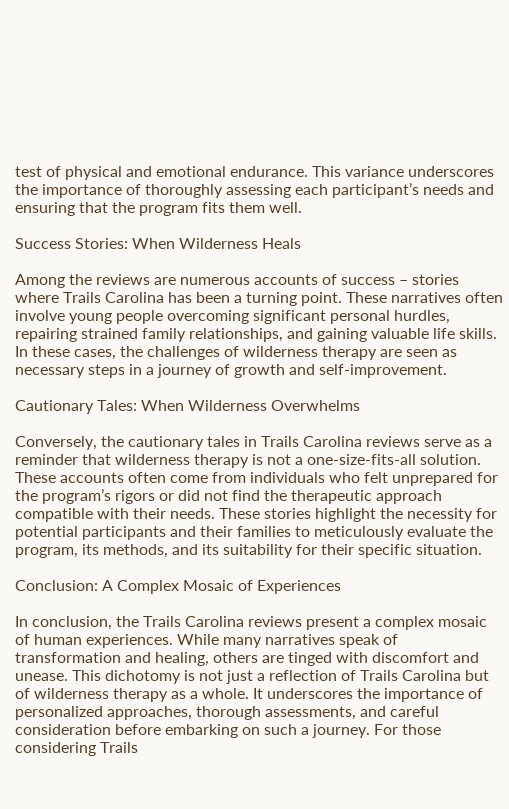test of physical and emotional endurance. This variance underscores the importance of thoroughly assessing each participant’s needs and ensuring that the program fits them well.

Success Stories: When Wilderness Heals

Among the reviews are numerous accounts of success – stories where Trails Carolina has been a turning point. These narratives often involve young people overcoming significant personal hurdles, repairing strained family relationships, and gaining valuable life skills. In these cases, the challenges of wilderness therapy are seen as necessary steps in a journey of growth and self-improvement.

Cautionary Tales: When Wilderness Overwhelms

Conversely, the cautionary tales in Trails Carolina reviews serve as a reminder that wilderness therapy is not a one-size-fits-all solution. These accounts often come from individuals who felt unprepared for the program’s rigors or did not find the therapeutic approach compatible with their needs. These stories highlight the necessity for potential participants and their families to meticulously evaluate the program, its methods, and its suitability for their specific situation.

Conclusion: A Complex Mosaic of Experiences

In conclusion, the Trails Carolina reviews present a complex mosaic of human experiences. While many narratives speak of transformation and healing, others are tinged with discomfort and unease. This dichotomy is not just a reflection of Trails Carolina but of wilderness therapy as a whole. It underscores the importance of personalized approaches, thorough assessments, and careful consideration before embarking on such a journey. For those considering Trails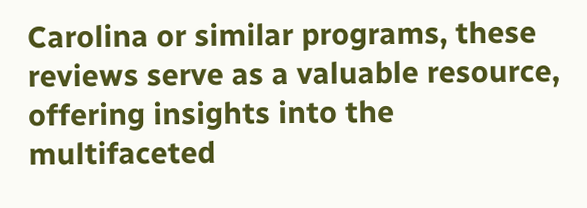Carolina or similar programs, these reviews serve as a valuable resource, offering insights into the multifaceted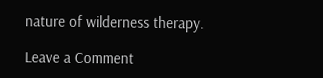nature of wilderness therapy.

Leave a Comment